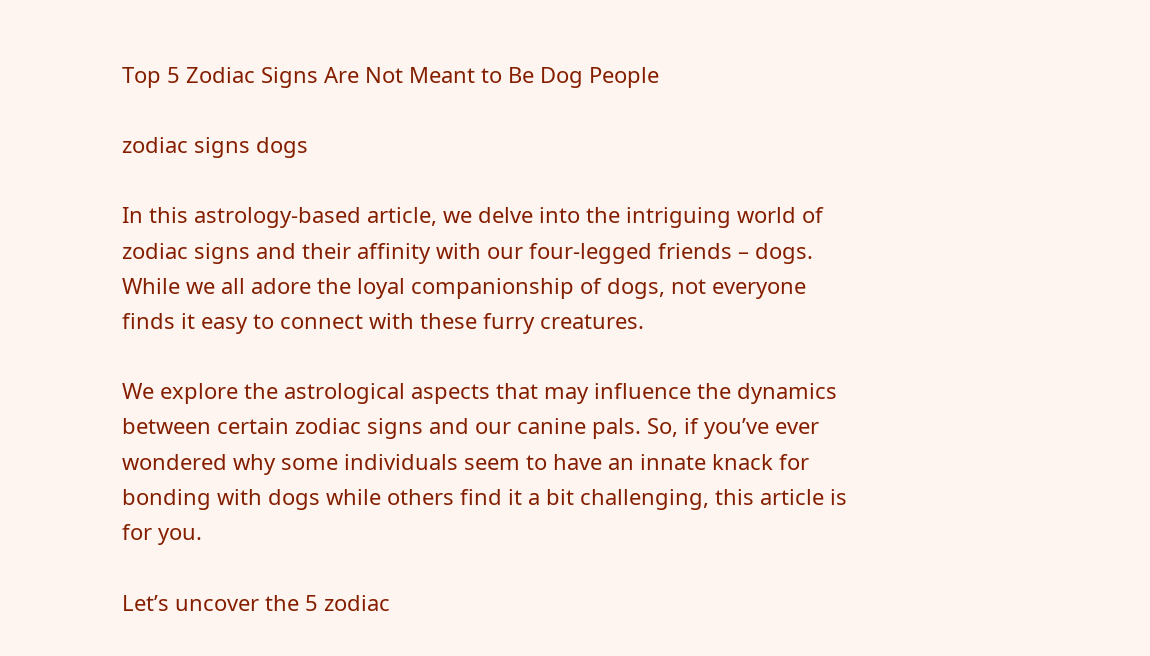Top 5 Zodiac Signs Are Not Meant to Be Dog People

zodiac signs dogs

In this astrology-based article, we delve into the intriguing world of zodiac signs and their affinity with our four-legged friends – dogs. While we all adore the loyal companionship of dogs, not everyone finds it easy to connect with these furry creatures.

We explore the astrological aspects that may influence the dynamics between certain zodiac signs and our canine pals. So, if you’ve ever wondered why some individuals seem to have an innate knack for bonding with dogs while others find it a bit challenging, this article is for you.

Let’s uncover the 5 zodiac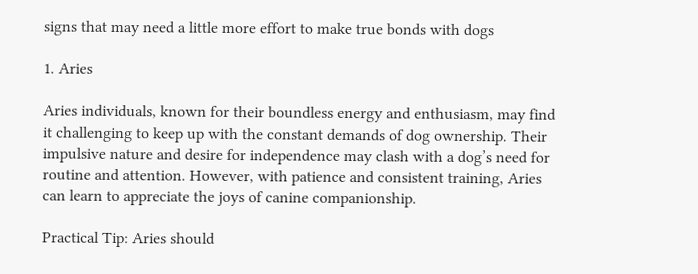signs that may need a little more effort to make true bonds with dogs

1. Aries

Aries individuals, known for their boundless energy and enthusiasm, may find it challenging to keep up with the constant demands of dog ownership. Their impulsive nature and desire for independence may clash with a dog’s need for routine and attention. However, with patience and consistent training, Aries can learn to appreciate the joys of canine companionship.

Practical Tip: Aries should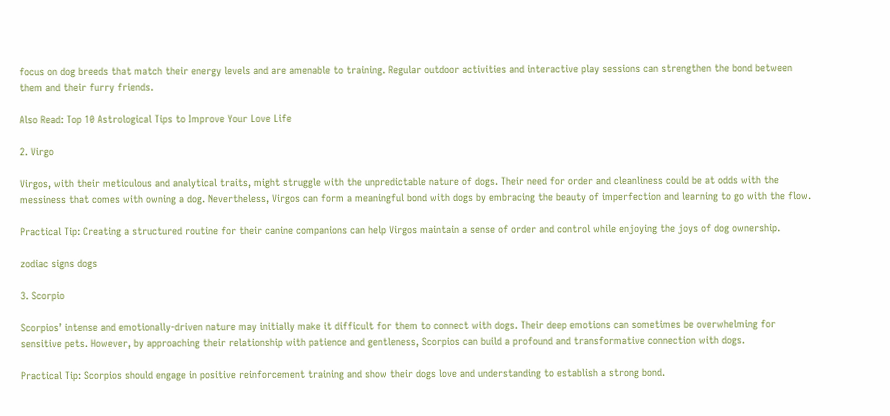focus on dog breeds that match their energy levels and are amenable to training. Regular outdoor activities and interactive play sessions can strengthen the bond between them and their furry friends.

Also Read: Top 10 Astrological Tips to Improve Your Love Life

2. Virgo

Virgos, with their meticulous and analytical traits, might struggle with the unpredictable nature of dogs. Their need for order and cleanliness could be at odds with the messiness that comes with owning a dog. Nevertheless, Virgos can form a meaningful bond with dogs by embracing the beauty of imperfection and learning to go with the flow.

Practical Tip: Creating a structured routine for their canine companions can help Virgos maintain a sense of order and control while enjoying the joys of dog ownership.

zodiac signs dogs

3. Scorpio

Scorpios’ intense and emotionally-driven nature may initially make it difficult for them to connect with dogs. Their deep emotions can sometimes be overwhelming for sensitive pets. However, by approaching their relationship with patience and gentleness, Scorpios can build a profound and transformative connection with dogs.

Practical Tip: Scorpios should engage in positive reinforcement training and show their dogs love and understanding to establish a strong bond.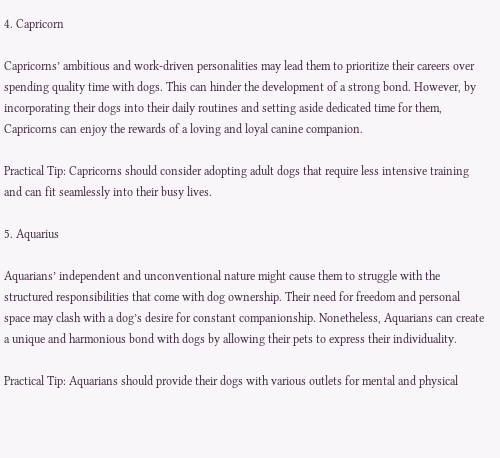4. Capricorn

Capricorns’ ambitious and work-driven personalities may lead them to prioritize their careers over spending quality time with dogs. This can hinder the development of a strong bond. However, by incorporating their dogs into their daily routines and setting aside dedicated time for them, Capricorns can enjoy the rewards of a loving and loyal canine companion.

Practical Tip: Capricorns should consider adopting adult dogs that require less intensive training and can fit seamlessly into their busy lives.

5. Aquarius

Aquarians’ independent and unconventional nature might cause them to struggle with the structured responsibilities that come with dog ownership. Their need for freedom and personal space may clash with a dog’s desire for constant companionship. Nonetheless, Aquarians can create a unique and harmonious bond with dogs by allowing their pets to express their individuality.

Practical Tip: Aquarians should provide their dogs with various outlets for mental and physical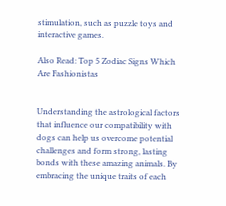stimulation, such as puzzle toys and interactive games.

Also Read: Top 5 Zodiac Signs Which Are Fashionistas


Understanding the astrological factors that influence our compatibility with dogs can help us overcome potential challenges and form strong, lasting bonds with these amazing animals. By embracing the unique traits of each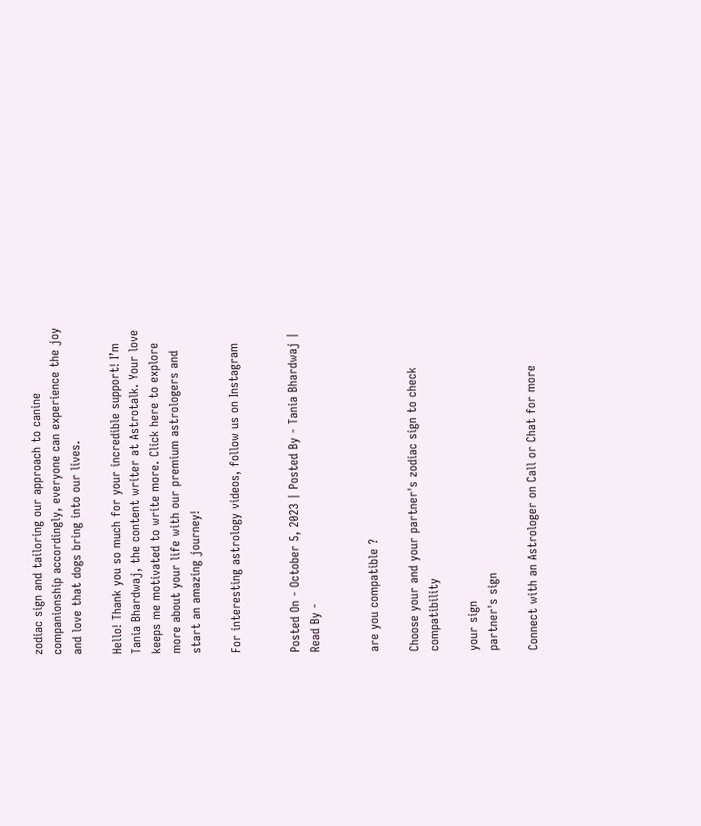zodiac sign and tailoring our approach to canine companionship accordingly, everyone can experience the joy and love that dogs bring into our lives.

Hello! Thank you so much for your incredible support! I’m Tania Bhardwaj, the content writer at Astrotalk. Your love keeps me motivated to write more. Click here to explore more about your life with our premium astrologers and start an amazing journey!

For interesting astrology videos, follow us on Instagram


Posted On - October 5, 2023 | Posted By - Tania Bhardwaj | Read By -


are you compatible ?

Choose your and your partner's zodiac sign to check compatibility

your sign
partner's sign

Connect with an Astrologer on Call or Chat for more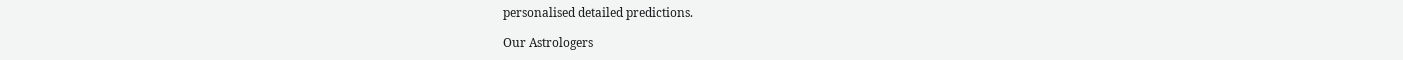personalised detailed predictions.

Our Astrologers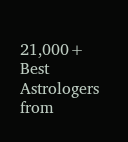21,000+ Best Astrologers from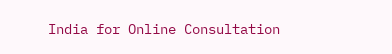India for Online Consultation